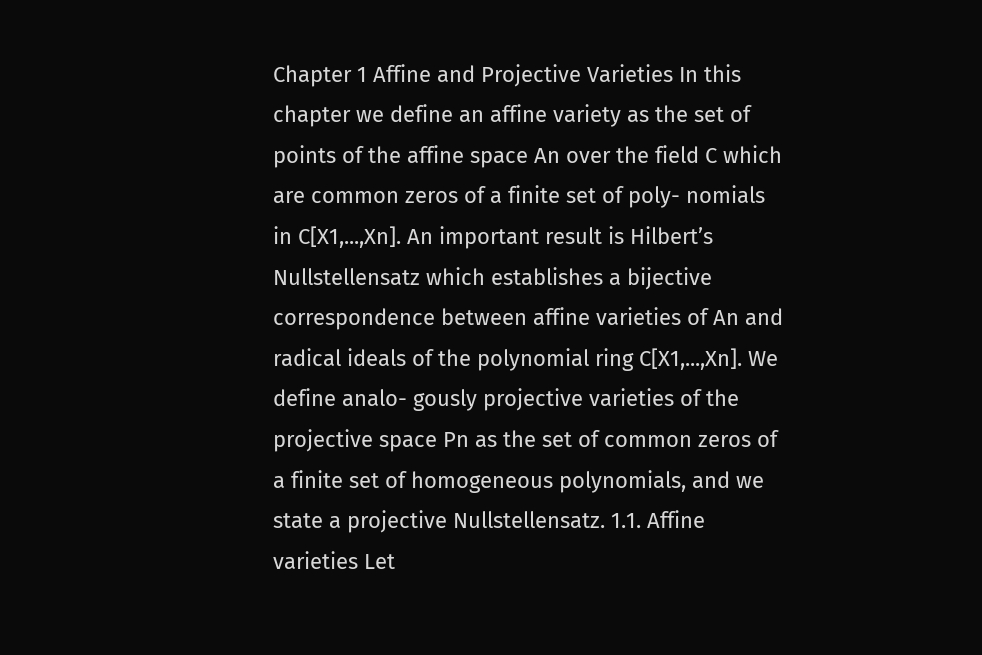Chapter 1 Affine and Projective Varieties In this chapter we define an affine variety as the set of points of the affine space An over the field C which are common zeros of a finite set of poly- nomials in C[X1,...,Xn]. An important result is Hilbert’s Nullstellensatz which establishes a bijective correspondence between affine varieties of An and radical ideals of the polynomial ring C[X1,...,Xn]. We define analo- gously projective varieties of the projective space Pn as the set of common zeros of a finite set of homogeneous polynomials, and we state a projective Nullstellensatz. 1.1. Affine varieties Let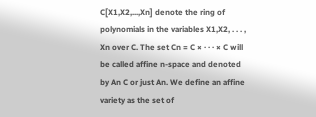C[X1,X2,...,Xn] denote the ring of polynomials in the variables X1,X2, . . . , Xn over C. The set Cn = C × · · · × C will be called affine n-space and denoted by An C or just An. We define an affine variety as the set of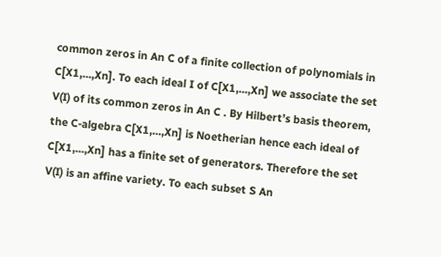common zeros in An C of a finite collection of polynomials in C[X1,...,Xn]. To each ideal I of C[X1,...,Xn] we associate the set V(I) of its common zeros in An C . By Hilbert’s basis theorem, the C-algebra C[X1,...,Xn] is Noetherian hence each ideal of C[X1,...,Xn] has a finite set of generators. Therefore the set V(I) is an affine variety. To each subset S An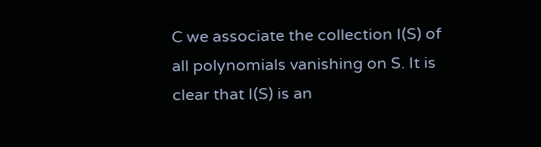C we associate the collection I(S) of all polynomials vanishing on S. It is clear that I(S) is an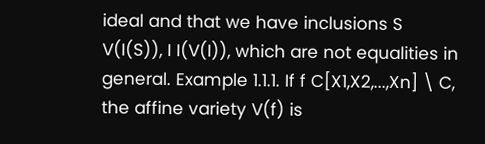ideal and that we have inclusions S V(I(S)), I I(V(I)), which are not equalities in general. Example 1.1.1. If f C[X1,X2,...,Xn] \ C, the affine variety V(f) is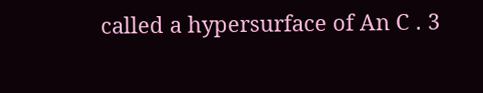called a hypersurface of An C . 3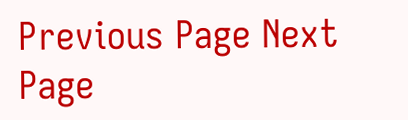Previous Page Next Page